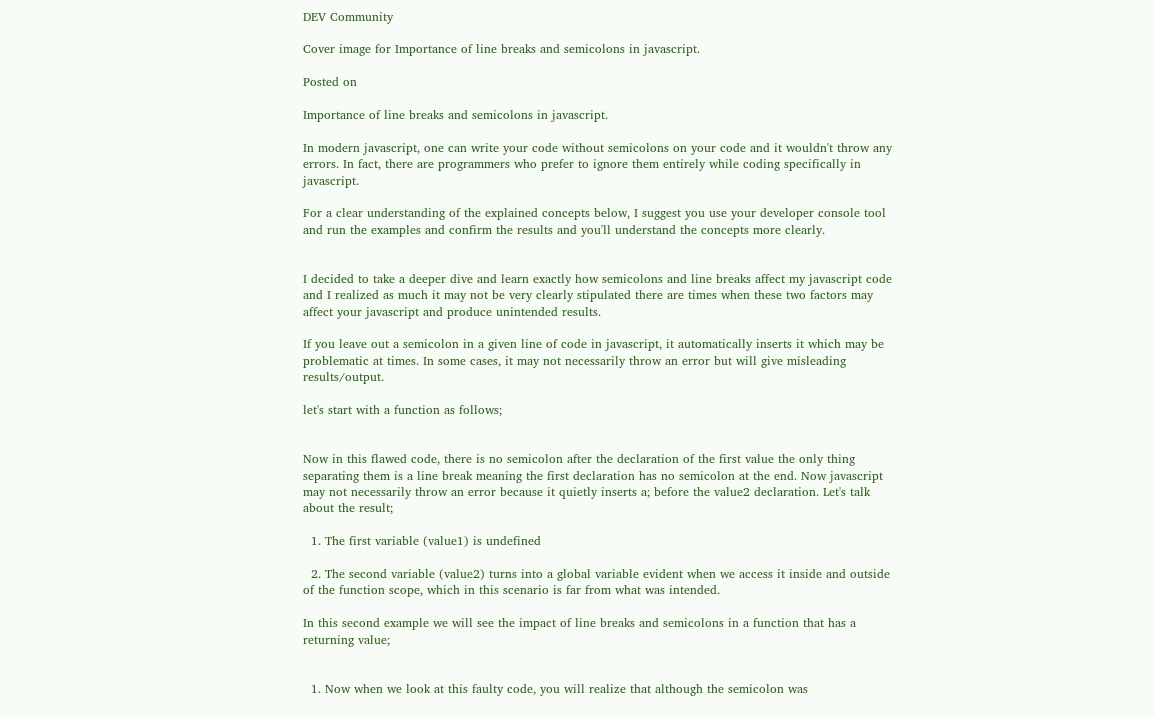DEV Community

Cover image for Importance of line breaks and semicolons in javascript.

Posted on

Importance of line breaks and semicolons in javascript.

In modern javascript, one can write your code without semicolons on your code and it wouldn't throw any errors. In fact, there are programmers who prefer to ignore them entirely while coding specifically in javascript.

For a clear understanding of the explained concepts below, I suggest you use your developer console tool and run the examples and confirm the results and you'll understand the concepts more clearly.


I decided to take a deeper dive and learn exactly how semicolons and line breaks affect my javascript code and I realized as much it may not be very clearly stipulated there are times when these two factors may affect your javascript and produce unintended results.

If you leave out a semicolon in a given line of code in javascript, it automatically inserts it which may be problematic at times. In some cases, it may not necessarily throw an error but will give misleading results/output.

let's start with a function as follows;


Now in this flawed code, there is no semicolon after the declaration of the first value the only thing separating them is a line break meaning the first declaration has no semicolon at the end. Now javascript may not necessarily throw an error because it quietly inserts a; before the value2 declaration. Let's talk about the result;

  1. The first variable (value1) is undefined

  2. The second variable (value2) turns into a global variable evident when we access it inside and outside of the function scope, which in this scenario is far from what was intended.

In this second example we will see the impact of line breaks and semicolons in a function that has a returning value;


  1. Now when we look at this faulty code, you will realize that although the semicolon was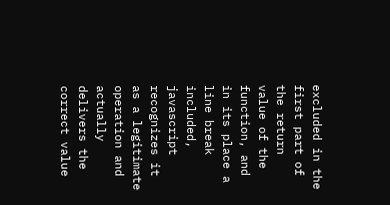excluded in the first part of the return value of the function, and in its place a line break included, javascript recognizes it as a legitimate operation and actually delivers the correct value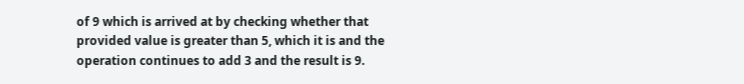of 9 which is arrived at by checking whether that provided value is greater than 5, which it is and the operation continues to add 3 and the result is 9.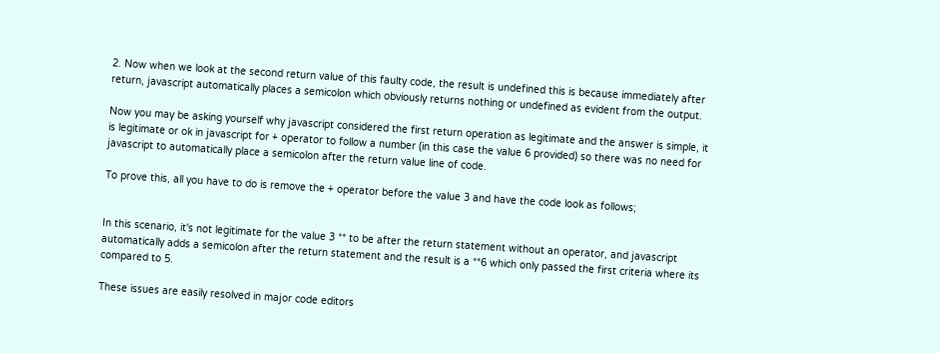2. Now when we look at the second return value of this faulty code, the result is undefined this is because immediately after return, javascript automatically places a semicolon which obviously returns nothing or undefined as evident from the output.

Now you may be asking yourself why javascript considered the first return operation as legitimate and the answer is simple, it is legitimate or ok in javascript for + operator to follow a number (in this case the value 6 provided) so there was no need for javascript to automatically place a semicolon after the return value line of code.

To prove this, all you have to do is remove the + operator before the value 3 and have the code look as follows;


In this scenario, it's not legitimate for the value 3 ** to be after the return statement without an operator, and javascript automatically adds a semicolon after the return statement and the result is a **6 which only passed the first criteria where its compared to 5.

These issues are easily resolved in major code editors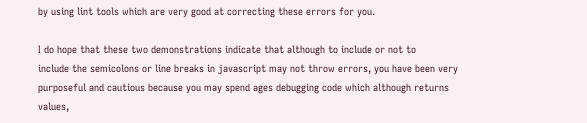by using lint tools which are very good at correcting these errors for you.

I do hope that these two demonstrations indicate that although to include or not to
include the semicolons or line breaks in javascript may not throw errors, you have been very purposeful and cautious because you may spend ages debugging code which although returns values,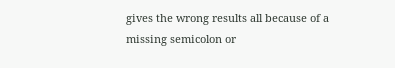gives the wrong results all because of a missing semicolon or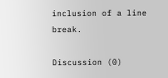inclusion of a line break.

Discussion (0)